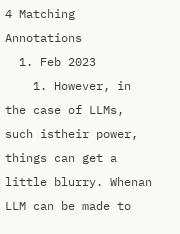4 Matching Annotations
  1. Feb 2023
    1. However, in the case of LLMs, such istheir power, things can get a little blurry. Whenan LLM can be made to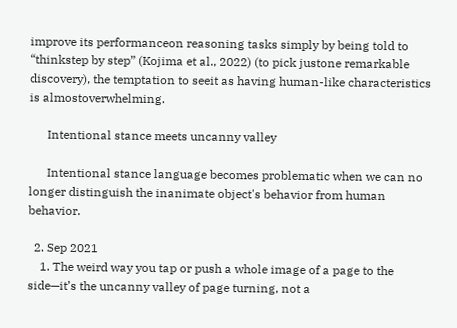improve its performanceon reasoning tasks simply by being told to “thinkstep by step” (Kojima et al., 2022) (to pick justone remarkable discovery), the temptation to seeit as having human-like characteristics is almostoverwhelming.

      Intentional stance meets uncanny valley

      Intentional stance language becomes problematic when we can no longer distinguish the inanimate object's behavior from human behavior.

  2. Sep 2021
    1. The weird way you tap or push a whole image of a page to the side—it’s the uncanny valley of page turning, not a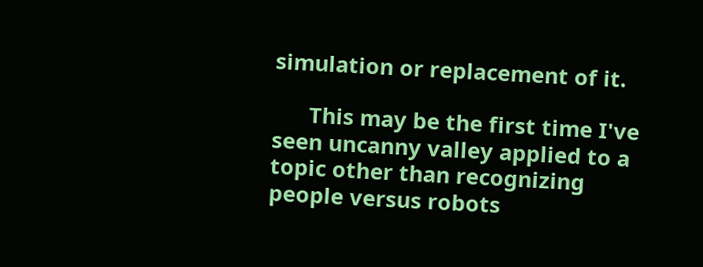simulation or replacement of it.

      This may be the first time I've seen uncanny valley applied to a topic other than recognizing people versus robots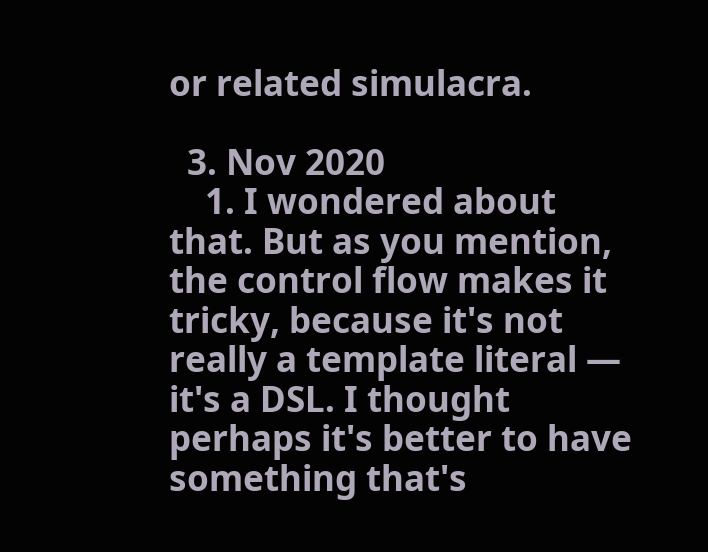or related simulacra.

  3. Nov 2020
    1. I wondered about that. But as you mention, the control flow makes it tricky, because it's not really a template literal — it's a DSL. I thought perhaps it's better to have something that's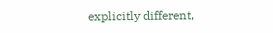explicitly different,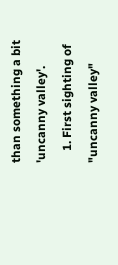than something a bit 'uncanny valley'.
    1. First sighting of "uncanny valley"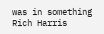was in something Rich Harris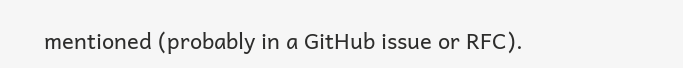mentioned (probably in a GitHub issue or RFC).